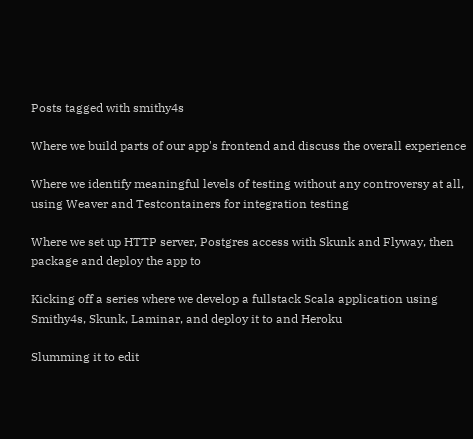Posts tagged with smithy4s

Where we build parts of our app's frontend and discuss the overall experience

Where we identify meaningful levels of testing without any controversy at all, using Weaver and Testcontainers for integration testing

Where we set up HTTP server, Postgres access with Skunk and Flyway, then package and deploy the app to

Kicking off a series where we develop a fullstack Scala application using Smithy4s, Skunk, Laminar, and deploy it to and Heroku

Slumming it to edit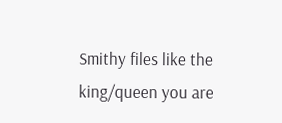Smithy files like the king/queen you are